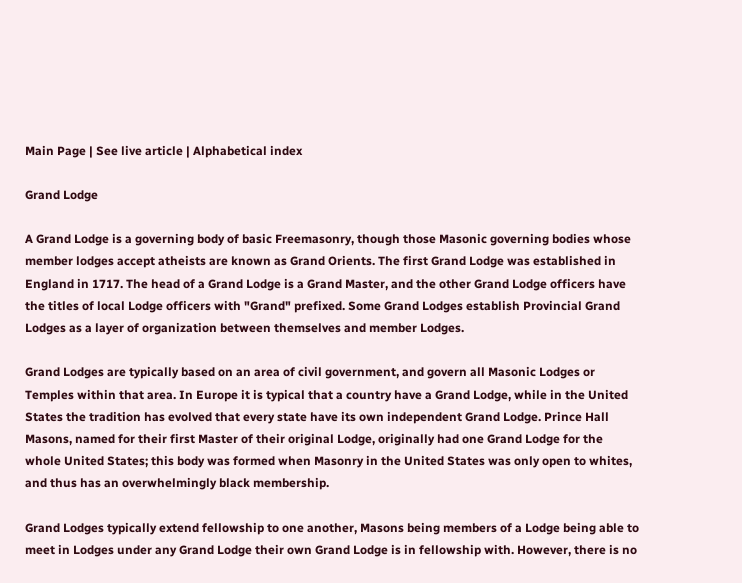Main Page | See live article | Alphabetical index

Grand Lodge

A Grand Lodge is a governing body of basic Freemasonry, though those Masonic governing bodies whose member lodges accept atheists are known as Grand Orients. The first Grand Lodge was established in England in 1717. The head of a Grand Lodge is a Grand Master, and the other Grand Lodge officers have the titles of local Lodge officers with "Grand" prefixed. Some Grand Lodges establish Provincial Grand Lodges as a layer of organization between themselves and member Lodges.

Grand Lodges are typically based on an area of civil government, and govern all Masonic Lodges or Temples within that area. In Europe it is typical that a country have a Grand Lodge, while in the United States the tradition has evolved that every state have its own independent Grand Lodge. Prince Hall Masons, named for their first Master of their original Lodge, originally had one Grand Lodge for the whole United States; this body was formed when Masonry in the United States was only open to whites, and thus has an overwhelmingly black membership.

Grand Lodges typically extend fellowship to one another, Masons being members of a Lodge being able to meet in Lodges under any Grand Lodge their own Grand Lodge is in fellowship with. However, there is no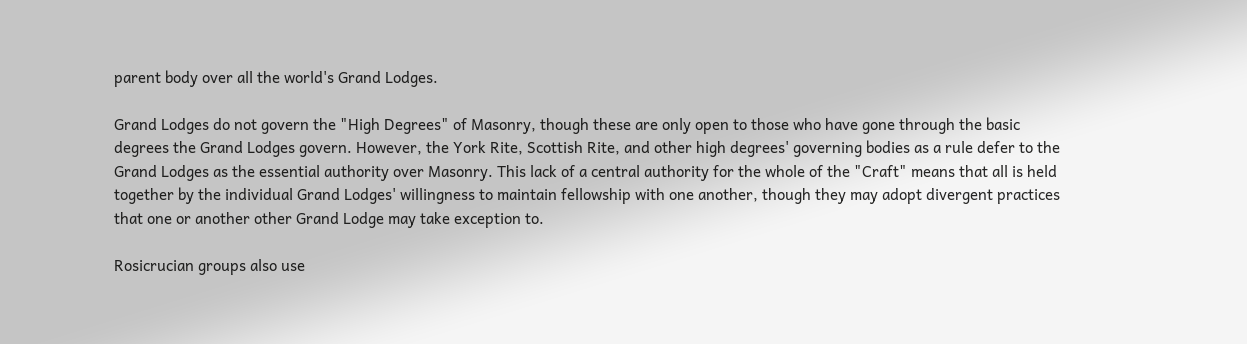parent body over all the world's Grand Lodges.

Grand Lodges do not govern the "High Degrees" of Masonry, though these are only open to those who have gone through the basic degrees the Grand Lodges govern. However, the York Rite, Scottish Rite, and other high degrees' governing bodies as a rule defer to the Grand Lodges as the essential authority over Masonry. This lack of a central authority for the whole of the "Craft" means that all is held together by the individual Grand Lodges' willingness to maintain fellowship with one another, though they may adopt divergent practices that one or another other Grand Lodge may take exception to.

Rosicrucian groups also use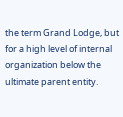the term Grand Lodge, but for a high level of internal organization below the ultimate parent entity.